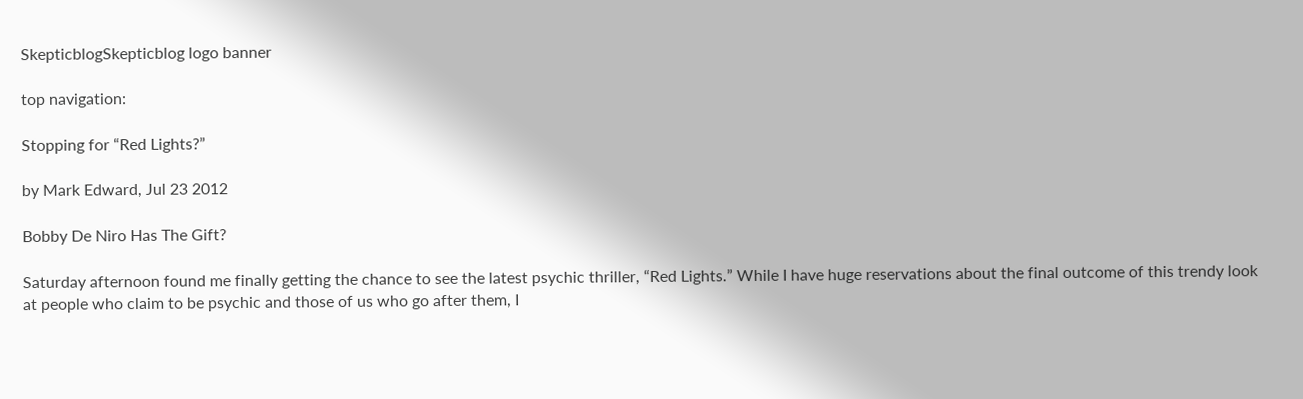SkepticblogSkepticblog logo banner

top navigation:

Stopping for “Red Lights?”

by Mark Edward, Jul 23 2012

Bobby De Niro Has The Gift?

Saturday afternoon found me finally getting the chance to see the latest psychic thriller, “Red Lights.” While I have huge reservations about the final outcome of this trendy look at people who claim to be psychic and those of us who go after them, I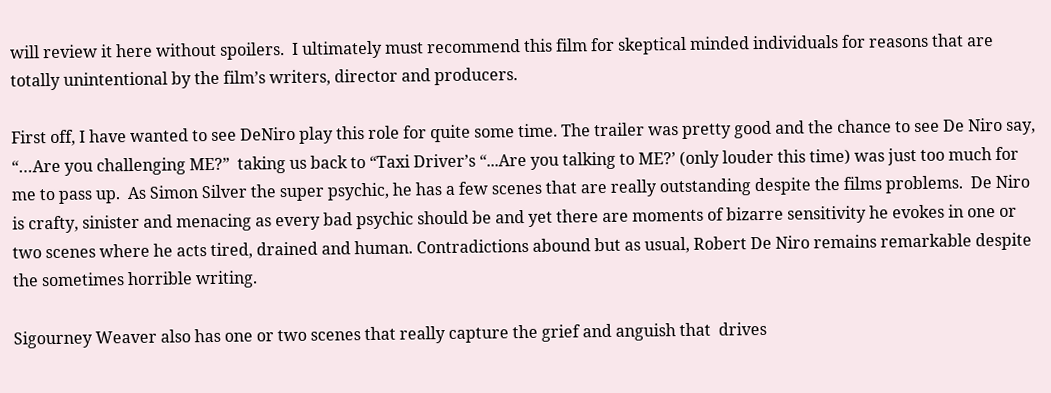will review it here without spoilers.  I ultimately must recommend this film for skeptical minded individuals for reasons that are totally unintentional by the film’s writers, director and producers.

First off, I have wanted to see DeNiro play this role for quite some time. The trailer was pretty good and the chance to see De Niro say, “…Are you challenging ME?”  taking us back to “Taxi Driver’s “...Are you talking to ME?’ (only louder this time) was just too much for me to pass up.  As Simon Silver the super psychic, he has a few scenes that are really outstanding despite the films problems.  De Niro is crafty, sinister and menacing as every bad psychic should be and yet there are moments of bizarre sensitivity he evokes in one or two scenes where he acts tired, drained and human. Contradictions abound but as usual, Robert De Niro remains remarkable despite the sometimes horrible writing.

Sigourney Weaver also has one or two scenes that really capture the grief and anguish that  drives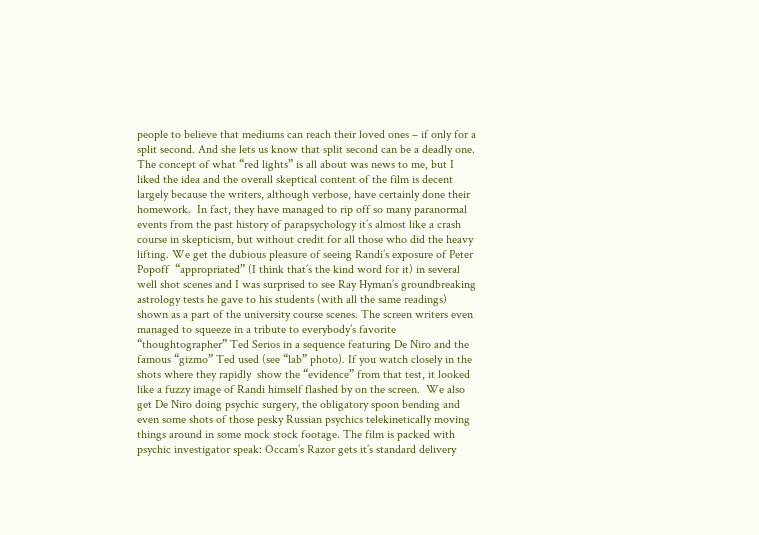people to believe that mediums can reach their loved ones – if only for a split second. And she lets us know that split second can be a deadly one.  The concept of what “red lights” is all about was news to me, but I liked the idea and the overall skeptical content of the film is decent largely because the writers, although verbose, have certainly done their homework.  In fact, they have managed to rip off so many paranormal events from the past history of parapsychology it’s almost like a crash course in skepticism, but without credit for all those who did the heavy lifting. We get the dubious pleasure of seeing Randi’s exposure of Peter Popoff  “appropriated” (I think that’s the kind word for it) in several well shot scenes and I was surprised to see Ray Hyman’s groundbreaking astrology tests he gave to his students (with all the same readings) shown as a part of the university course scenes. The screen writers even managed to squeeze in a tribute to everybody’s favorite “thoughtographer” Ted Serios in a sequence featuring De Niro and the famous “gizmo” Ted used (see “lab” photo). If you watch closely in the shots where they rapidly  show the “evidence” from that test, it looked like a fuzzy image of Randi himself flashed by on the screen.  We also get De Niro doing psychic surgery, the obligatory spoon bending and even some shots of those pesky Russian psychics telekinetically moving things around in some mock stock footage. The film is packed with psychic investigator speak: Occam’s Razor gets it’s standard delivery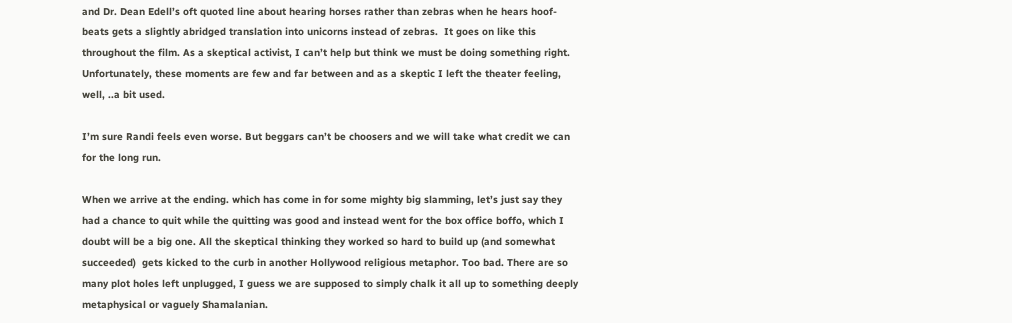and Dr. Dean Edell’s oft quoted line about hearing horses rather than zebras when he hears hoof-beats gets a slightly abridged translation into unicorns instead of zebras.  It goes on like this throughout the film. As a skeptical activist, I can’t help but think we must be doing something right. Unfortunately, these moments are few and far between and as a skeptic I left the theater feeling, well, ..a bit used.

I’m sure Randi feels even worse. But beggars can’t be choosers and we will take what credit we can for the long run.

When we arrive at the ending. which has come in for some mighty big slamming, let’s just say they had a chance to quit while the quitting was good and instead went for the box office boffo, which I doubt will be a big one. All the skeptical thinking they worked so hard to build up (and somewhat succeeded)  gets kicked to the curb in another Hollywood religious metaphor. Too bad. There are so many plot holes left unplugged, I guess we are supposed to simply chalk it all up to something deeply metaphysical or vaguely Shamalanian.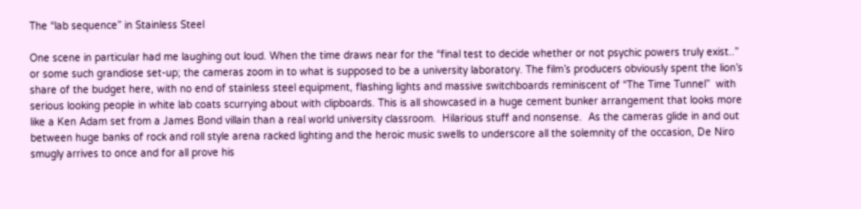The “lab sequence” in Stainless Steel

One scene in particular had me laughing out loud. When the time draws near for the “final test to decide whether or not psychic powers truly exist..” or some such grandiose set-up; the cameras zoom in to what is supposed to be a university laboratory. The film’s producers obviously spent the lion’s share of the budget here, with no end of stainless steel equipment, flashing lights and massive switchboards reminiscent of “The Time Tunnel”  with serious looking people in white lab coats scurrying about with clipboards. This is all showcased in a huge cement bunker arrangement that looks more like a Ken Adam set from a James Bond villain than a real world university classroom.  Hilarious stuff and nonsense.  As the cameras glide in and out between huge banks of rock and roll style arena racked lighting and the heroic music swells to underscore all the solemnity of the occasion, De Niro smugly arrives to once and for all prove his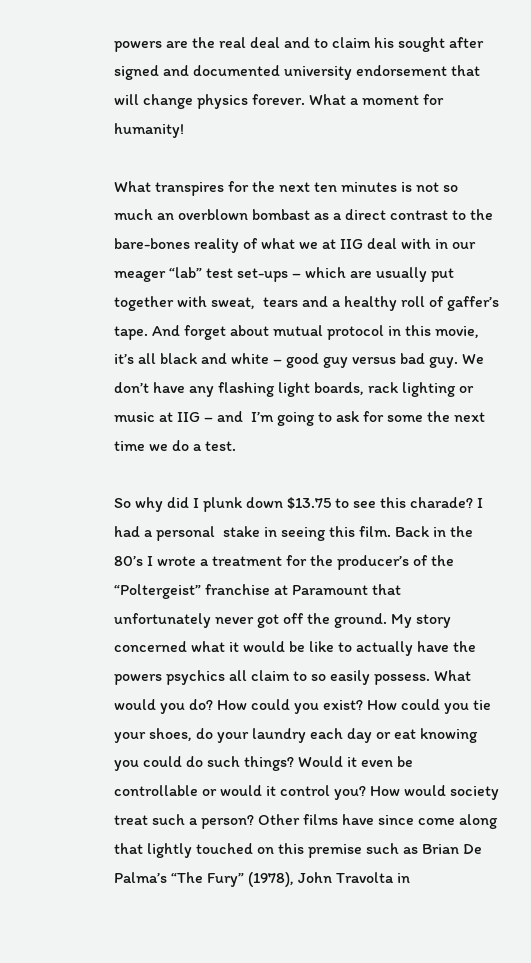powers are the real deal and to claim his sought after signed and documented university endorsement that will change physics forever. What a moment for humanity!

What transpires for the next ten minutes is not so much an overblown bombast as a direct contrast to the bare-bones reality of what we at IIG deal with in our meager “lab” test set-ups – which are usually put together with sweat,  tears and a healthy roll of gaffer’s tape. And forget about mutual protocol in this movie, it’s all black and white – good guy versus bad guy. We don’t have any flashing light boards, rack lighting or music at IIG – and  I’m going to ask for some the next time we do a test.

So why did I plunk down $13.75 to see this charade? I had a personal  stake in seeing this film. Back in the 80’s I wrote a treatment for the producer’s of the “Poltergeist” franchise at Paramount that unfortunately never got off the ground. My story concerned what it would be like to actually have the powers psychics all claim to so easily possess. What would you do? How could you exist? How could you tie your shoes, do your laundry each day or eat knowing you could do such things? Would it even be controllable or would it control you? How would society treat such a person? Other films have since come along that lightly touched on this premise such as Brian De Palma’s “The Fury” (1978), John Travolta in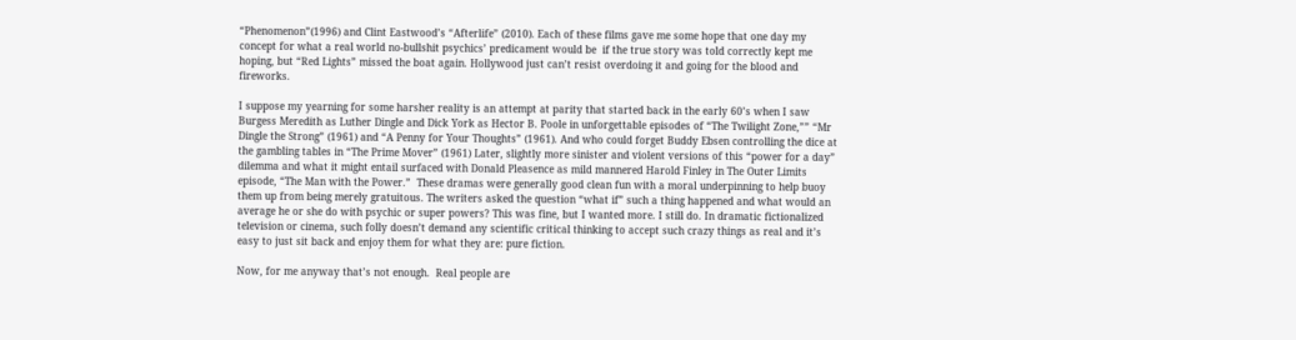“Phenomenon”(1996) and Clint Eastwood’s “Afterlife” (2010). Each of these films gave me some hope that one day my concept for what a real world no-bullshit psychics’ predicament would be  if the true story was told correctly kept me hoping, but “Red Lights” missed the boat again. Hollywood just can’t resist overdoing it and going for the blood and fireworks.

I suppose my yearning for some harsher reality is an attempt at parity that started back in the early 60’s when I saw Burgess Meredith as Luther Dingle and Dick York as Hector B. Poole in unforgettable episodes of “The Twilight Zone,”” “Mr Dingle the Strong” (1961) and “A Penny for Your Thoughts” (1961). And who could forget Buddy Ebsen controlling the dice at the gambling tables in “The Prime Mover” (1961) Later, slightly more sinister and violent versions of this “power for a day” dilemma and what it might entail surfaced with Donald Pleasence as mild mannered Harold Finley in The Outer Limits episode, “The Man with the Power.”  These dramas were generally good clean fun with a moral underpinning to help buoy them up from being merely gratuitous. The writers asked the question “what if” such a thing happened and what would an average he or she do with psychic or super powers? This was fine, but I wanted more. I still do. In dramatic fictionalized television or cinema, such folly doesn’t demand any scientific critical thinking to accept such crazy things as real and it’s easy to just sit back and enjoy them for what they are: pure fiction.

Now, for me anyway that’s not enough.  Real people are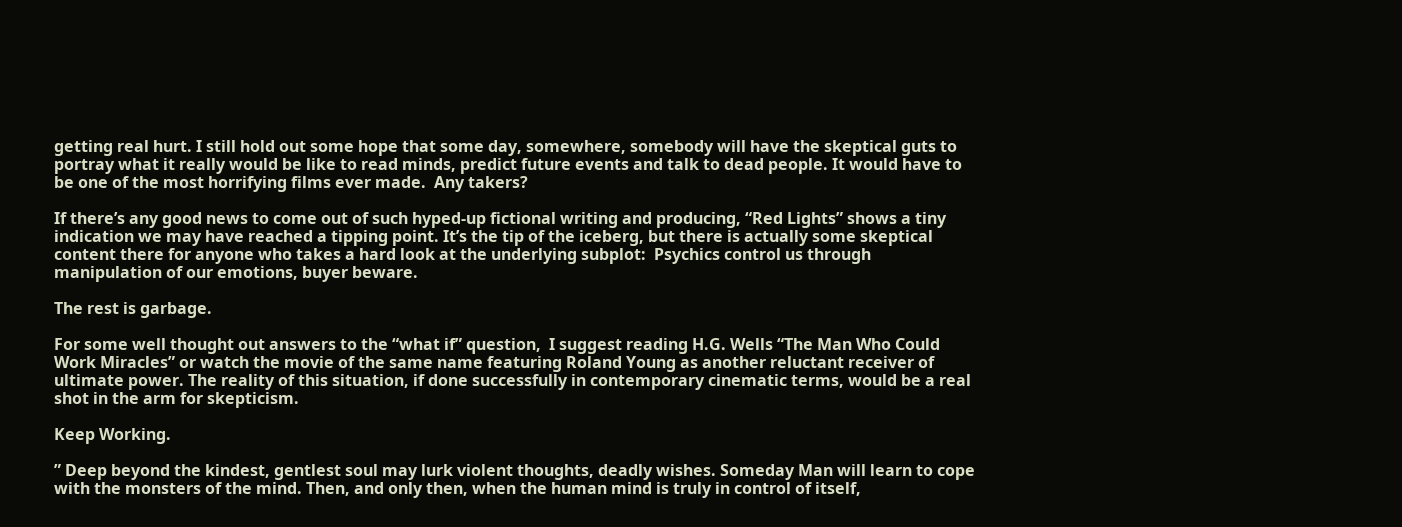getting real hurt. I still hold out some hope that some day, somewhere, somebody will have the skeptical guts to portray what it really would be like to read minds, predict future events and talk to dead people. It would have to be one of the most horrifying films ever made.  Any takers?

If there’s any good news to come out of such hyped-up fictional writing and producing, “Red Lights” shows a tiny indication we may have reached a tipping point. It’s the tip of the iceberg, but there is actually some skeptical content there for anyone who takes a hard look at the underlying subplot:  Psychics control us through manipulation of our emotions, buyer beware.

The rest is garbage.

For some well thought out answers to the “what if” question,  I suggest reading H.G. Wells “The Man Who Could Work Miracles” or watch the movie of the same name featuring Roland Young as another reluctant receiver of ultimate power. The reality of this situation, if done successfully in contemporary cinematic terms, would be a real shot in the arm for skepticism.

Keep Working.

” Deep beyond the kindest, gentlest soul may lurk violent thoughts, deadly wishes. Someday Man will learn to cope with the monsters of the mind. Then, and only then, when the human mind is truly in control of itself,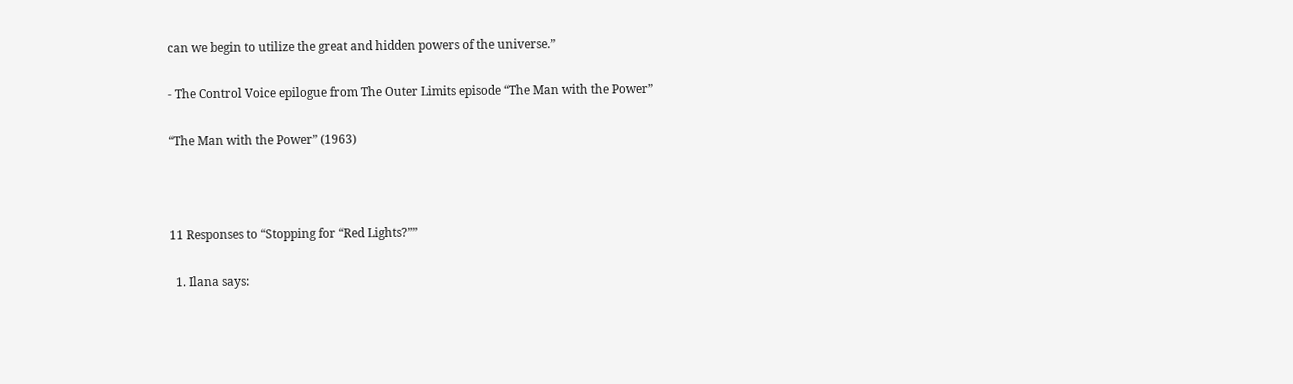can we begin to utilize the great and hidden powers of the universe.”

- The Control Voice epilogue from The Outer Limits episode “The Man with the Power”

“The Man with the Power” (1963)



11 Responses to “Stopping for “Red Lights?””

  1. Ilana says: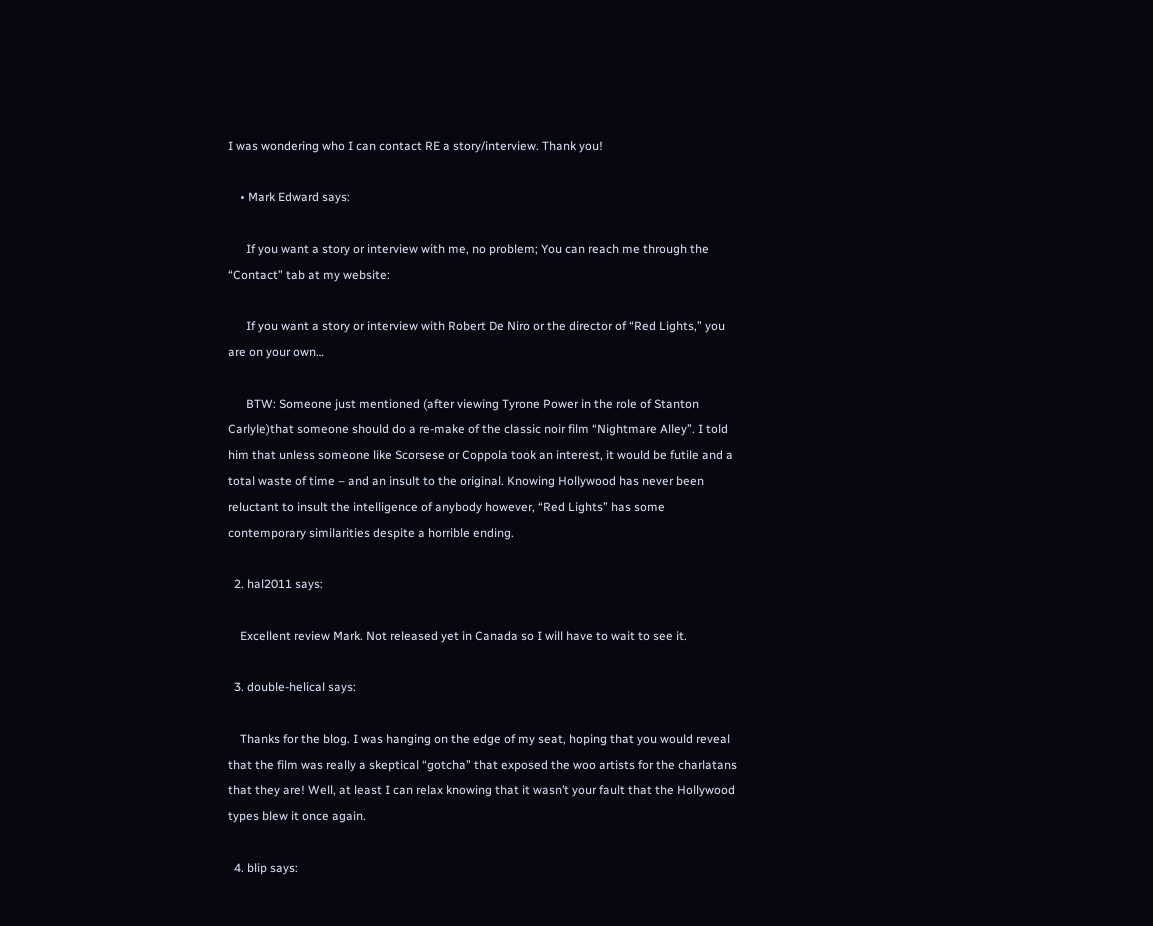I was wondering who I can contact RE a story/interview. Thank you!

    • Mark Edward says:

      If you want a story or interview with me, no problem; You can reach me through the “Contact” tab at my website:

      If you want a story or interview with Robert De Niro or the director of “Red Lights,” you are on your own…

      BTW: Someone just mentioned (after viewing Tyrone Power in the role of Stanton Carlyle)that someone should do a re-make of the classic noir film “Nightmare Alley”. I told him that unless someone like Scorsese or Coppola took an interest, it would be futile and a total waste of time – and an insult to the original. Knowing Hollywood has never been reluctant to insult the intelligence of anybody however, “Red Lights” has some contemporary similarities despite a horrible ending.

  2. hal2011 says:

    Excellent review Mark. Not released yet in Canada so I will have to wait to see it.

  3. double-helical says:

    Thanks for the blog. I was hanging on the edge of my seat, hoping that you would reveal that the film was really a skeptical “gotcha” that exposed the woo artists for the charlatans that they are! Well, at least I can relax knowing that it wasn’t your fault that the Hollywood types blew it once again.

  4. blip says: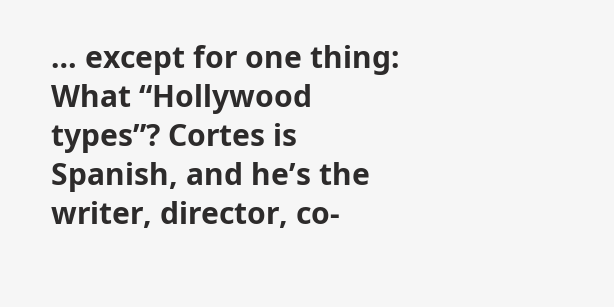… except for one thing: What “Hollywood types”? Cortes is Spanish, and he’s the writer, director, co-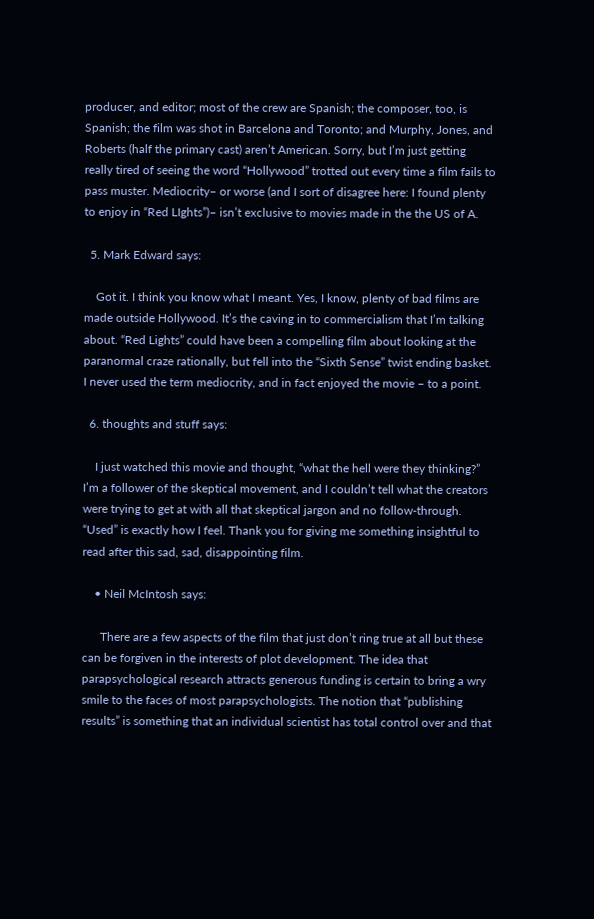producer, and editor; most of the crew are Spanish; the composer, too, is Spanish; the film was shot in Barcelona and Toronto; and Murphy, Jones, and Roberts (half the primary cast) aren’t American. Sorry, but I’m just getting really tired of seeing the word “Hollywood” trotted out every time a film fails to pass muster. Mediocrity– or worse (and I sort of disagree here: I found plenty to enjoy in “Red LIghts”)– isn’t exclusive to movies made in the the US of A.

  5. Mark Edward says:

    Got it. I think you know what I meant. Yes, I know, plenty of bad films are made outside Hollywood. It’s the caving in to commercialism that I’m talking about. “Red Lights” could have been a compelling film about looking at the paranormal craze rationally, but fell into the “Sixth Sense” twist ending basket. I never used the term mediocrity, and in fact enjoyed the movie – to a point.

  6. thoughts and stuff says:

    I just watched this movie and thought, “what the hell were they thinking?” I’m a follower of the skeptical movement, and I couldn’t tell what the creators were trying to get at with all that skeptical jargon and no follow-through. “Used” is exactly how I feel. Thank you for giving me something insightful to read after this sad, sad, disappointing film.

    • Neil McIntosh says:

      There are a few aspects of the film that just don’t ring true at all but these can be forgiven in the interests of plot development. The idea that parapsychological research attracts generous funding is certain to bring a wry smile to the faces of most parapsychologists. The notion that “publishing results” is something that an individual scientist has total control over and that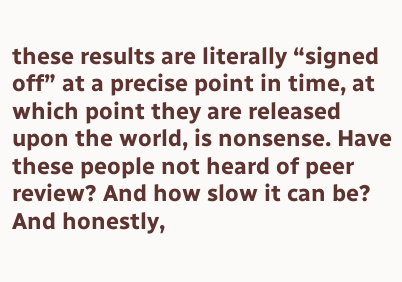these results are literally “signed off” at a precise point in time, at which point they are released upon the world, is nonsense. Have these people not heard of peer review? And how slow it can be? And honestly,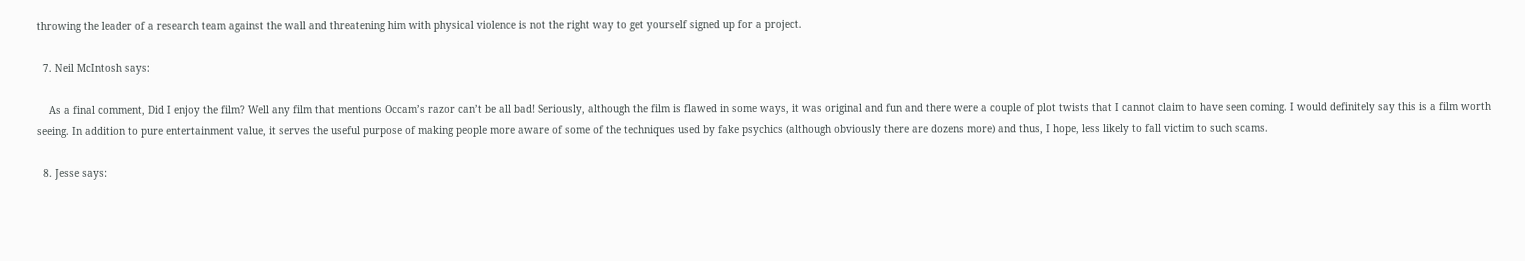throwing the leader of a research team against the wall and threatening him with physical violence is not the right way to get yourself signed up for a project.

  7. Neil McIntosh says:

    As a final comment, Did I enjoy the film? Well any film that mentions Occam’s razor can’t be all bad! Seriously, although the film is flawed in some ways, it was original and fun and there were a couple of plot twists that I cannot claim to have seen coming. I would definitely say this is a film worth seeing. In addition to pure entertainment value, it serves the useful purpose of making people more aware of some of the techniques used by fake psychics (although obviously there are dozens more) and thus, I hope, less likely to fall victim to such scams.

  8. Jesse says: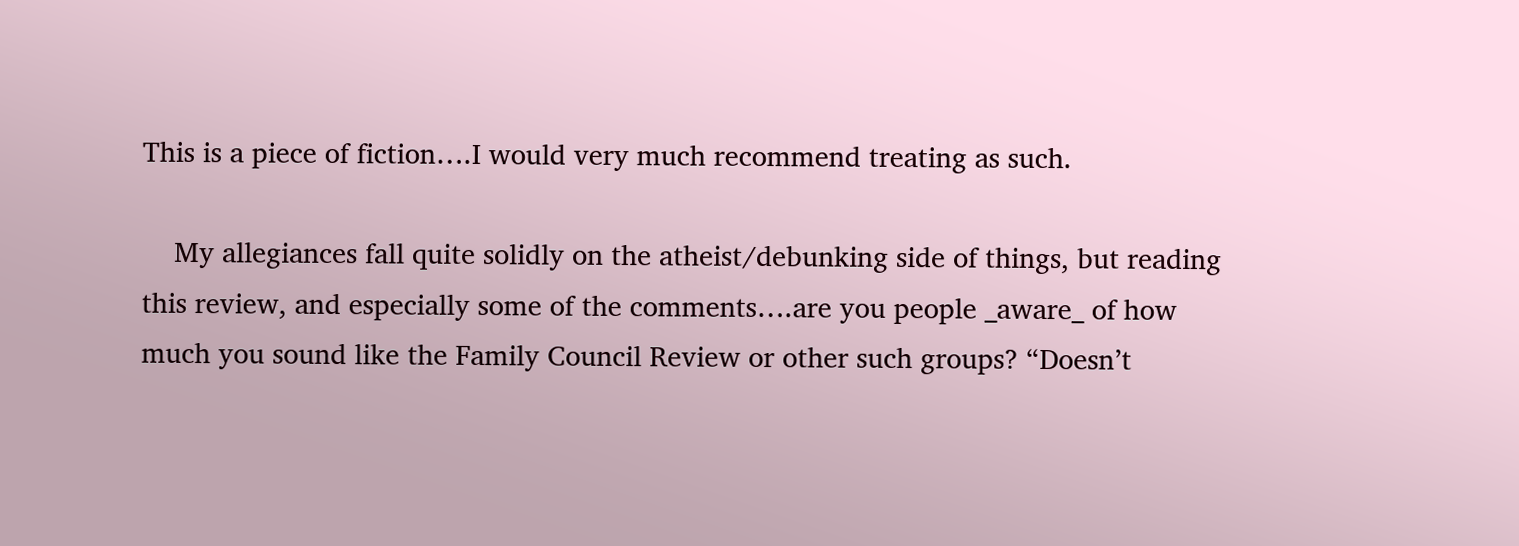This is a piece of fiction….I would very much recommend treating as such.

    My allegiances fall quite solidly on the atheist/debunking side of things, but reading this review, and especially some of the comments….are you people _aware_ of how much you sound like the Family Council Review or other such groups? “Doesn’t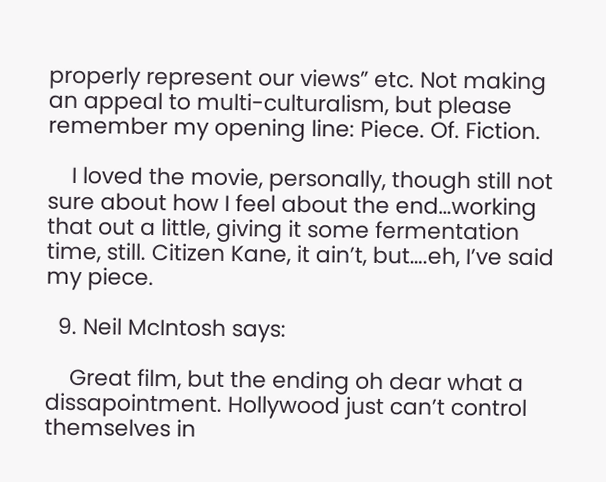properly represent our views” etc. Not making an appeal to multi-culturalism, but please remember my opening line: Piece. Of. Fiction.

    I loved the movie, personally, though still not sure about how I feel about the end…working that out a little, giving it some fermentation time, still. Citizen Kane, it ain’t, but….eh, I’ve said my piece.

  9. Neil McIntosh says:

    Great film, but the ending oh dear what a dissapointment. Hollywood just can’t control themselves in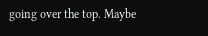going over the top. Maybe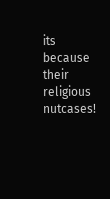its because their religious nutcases!